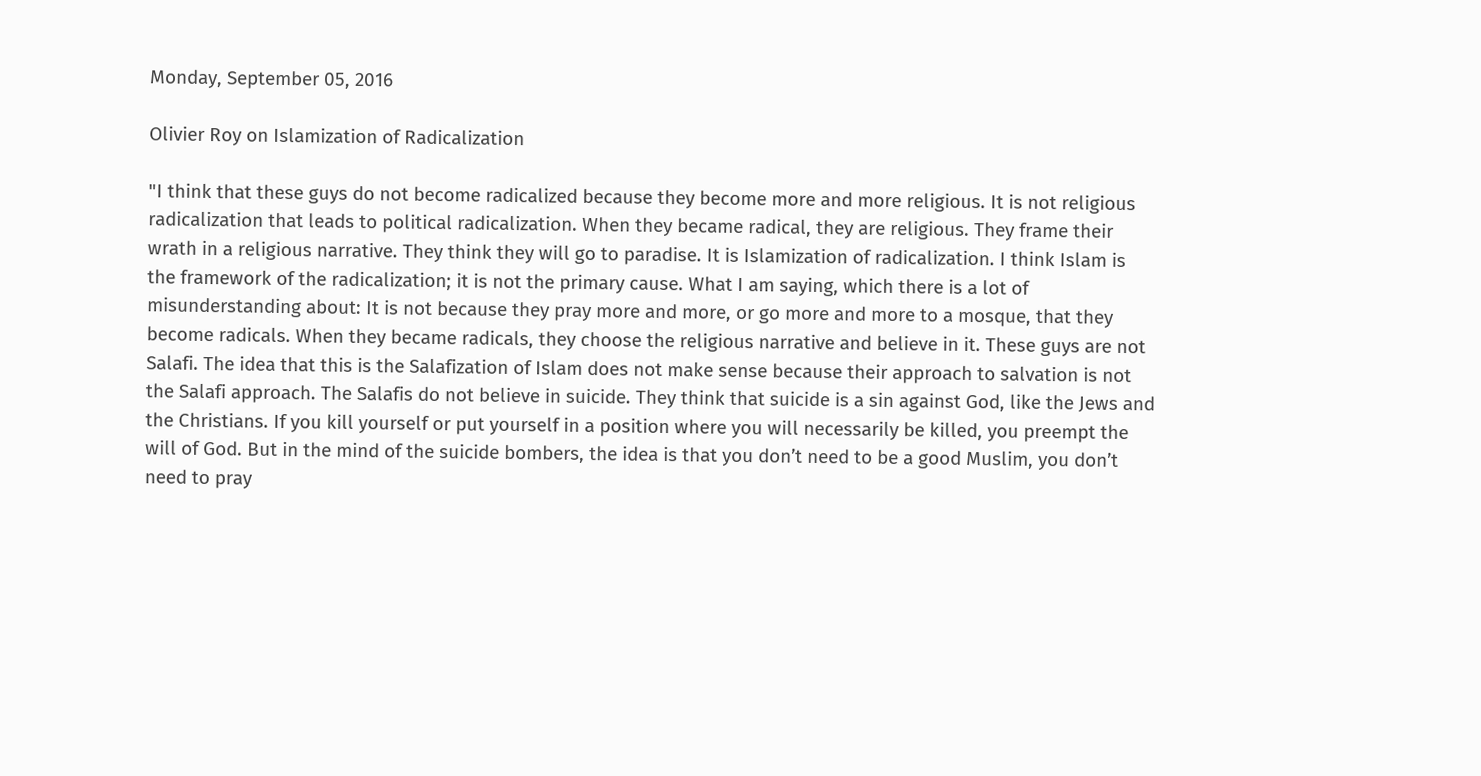Monday, September 05, 2016

Olivier Roy on Islamization of Radicalization

"I think that these guys do not become radicalized because they become more and more religious. It is not religious radicalization that leads to political radicalization. When they became radical, they are religious. They frame their wrath in a religious narrative. They think they will go to paradise. It is Islamization of radicalization. I think Islam is the framework of the radicalization; it is not the primary cause. What I am saying, which there is a lot of misunderstanding about: It is not because they pray more and more, or go more and more to a mosque, that they become radicals. When they became radicals, they choose the religious narrative and believe in it. These guys are not Salafi. The idea that this is the Salafization of Islam does not make sense because their approach to salvation is not the Salafi approach. The Salafis do not believe in suicide. They think that suicide is a sin against God, like the Jews and the Christians. If you kill yourself or put yourself in a position where you will necessarily be killed, you preempt the will of God. But in the mind of the suicide bombers, the idea is that you don’t need to be a good Muslim, you don’t need to pray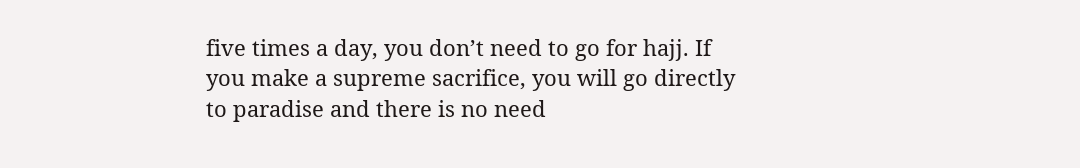five times a day, you don’t need to go for hajj. If you make a supreme sacrifice, you will go directly to paradise and there is no need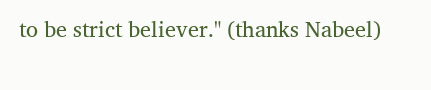to be strict believer." (thanks Nabeel)